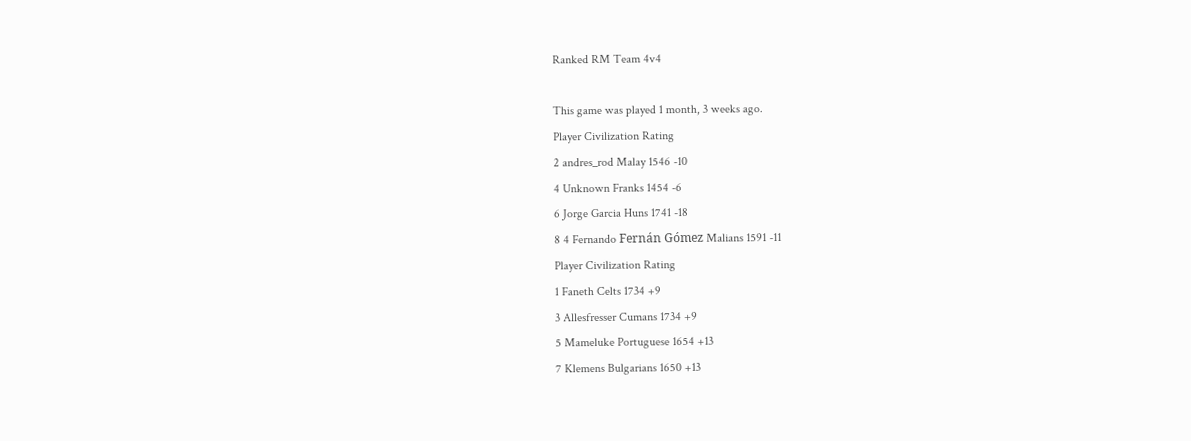Ranked RM Team 4v4

This game was played 1 month, 3 weeks ago.
Player Civilization Rating
2 andres_rod Malay 1546 -10
4 Unknown Franks 1454 -6
6 Jorge Garcia Huns 1741 -18
8 4 Fernando Fernán Gómez Malians 1591 -11
Player Civilization Rating
1 Faneth Celts 1734 +9
3 Allesfresser Cumans 1734 +9
5 Mameluke Portuguese 1654 +13
7 Klemens Bulgarians 1650 +13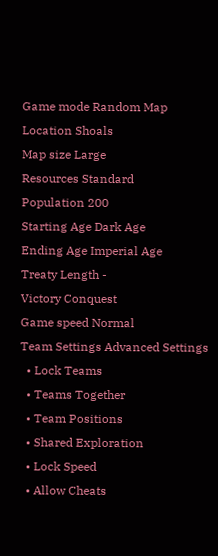Game mode Random Map
Location Shoals
Map size Large
Resources Standard
Population 200
Starting Age Dark Age
Ending Age Imperial Age
Treaty Length -
Victory Conquest
Game speed Normal
Team Settings Advanced Settings
  • Lock Teams
  • Teams Together
  • Team Positions
  • Shared Exploration
  • Lock Speed
  • Allow Cheats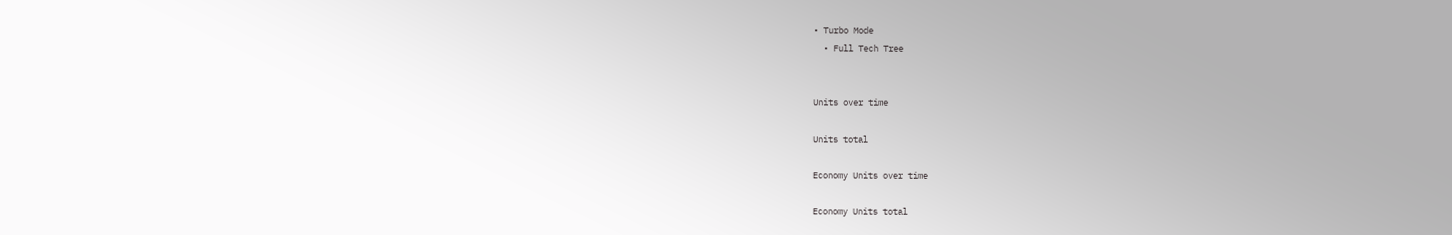• Turbo Mode
  • Full Tech Tree


Units over time

Units total

Economy Units over time

Economy Units total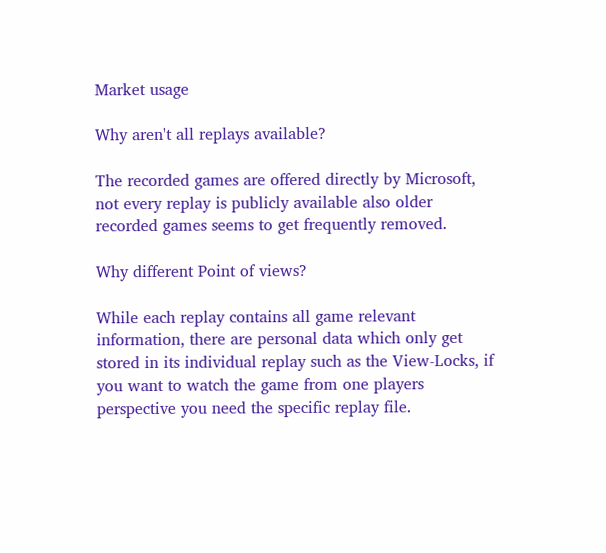Market usage

Why aren't all replays available?

The recorded games are offered directly by Microsoft, not every replay is publicly available also older recorded games seems to get frequently removed.

Why different Point of views?

While each replay contains all game relevant information, there are personal data which only get stored in its individual replay such as the View-Locks, if you want to watch the game from one players perspective you need the specific replay file.